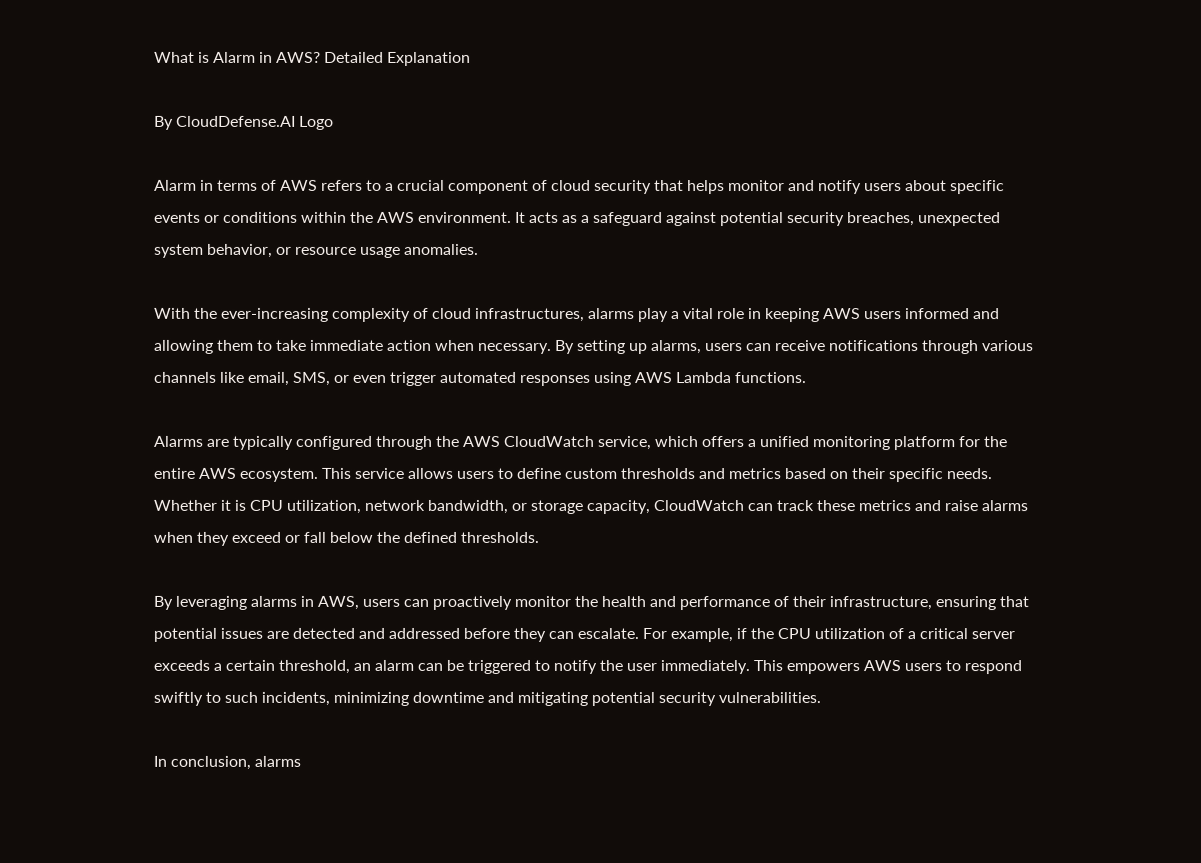What is Alarm in AWS? Detailed Explanation

By CloudDefense.AI Logo

Alarm in terms of AWS refers to a crucial component of cloud security that helps monitor and notify users about specific events or conditions within the AWS environment. It acts as a safeguard against potential security breaches, unexpected system behavior, or resource usage anomalies.

With the ever-increasing complexity of cloud infrastructures, alarms play a vital role in keeping AWS users informed and allowing them to take immediate action when necessary. By setting up alarms, users can receive notifications through various channels like email, SMS, or even trigger automated responses using AWS Lambda functions.

Alarms are typically configured through the AWS CloudWatch service, which offers a unified monitoring platform for the entire AWS ecosystem. This service allows users to define custom thresholds and metrics based on their specific needs. Whether it is CPU utilization, network bandwidth, or storage capacity, CloudWatch can track these metrics and raise alarms when they exceed or fall below the defined thresholds.

By leveraging alarms in AWS, users can proactively monitor the health and performance of their infrastructure, ensuring that potential issues are detected and addressed before they can escalate. For example, if the CPU utilization of a critical server exceeds a certain threshold, an alarm can be triggered to notify the user immediately. This empowers AWS users to respond swiftly to such incidents, minimizing downtime and mitigating potential security vulnerabilities.

In conclusion, alarms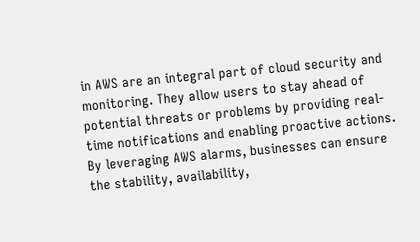in AWS are an integral part of cloud security and monitoring. They allow users to stay ahead of potential threats or problems by providing real-time notifications and enabling proactive actions. By leveraging AWS alarms, businesses can ensure the stability, availability,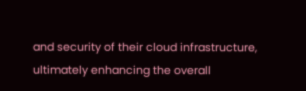and security of their cloud infrastructure, ultimately enhancing the overall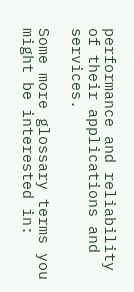performance and reliability of their applications and services.

Some more glossary terms you might be interested in: